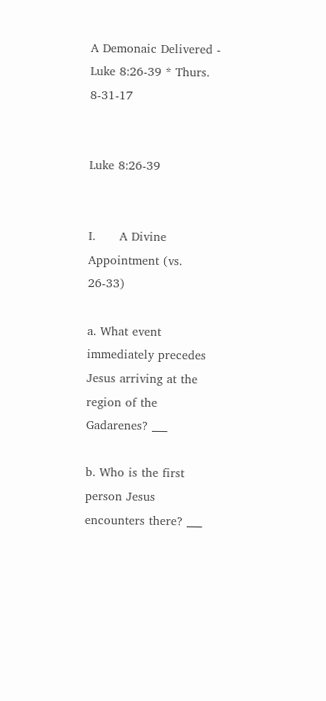A Demonaic Delivered - Luke 8:26-39 * Thurs. 8-31-17


Luke 8:26-39


I.      A Divine Appointment (vs. 26-33)

a. What event immediately precedes Jesus arriving at the region of the Gadarenes? ___

b. Who is the first person Jesus encounters there? ___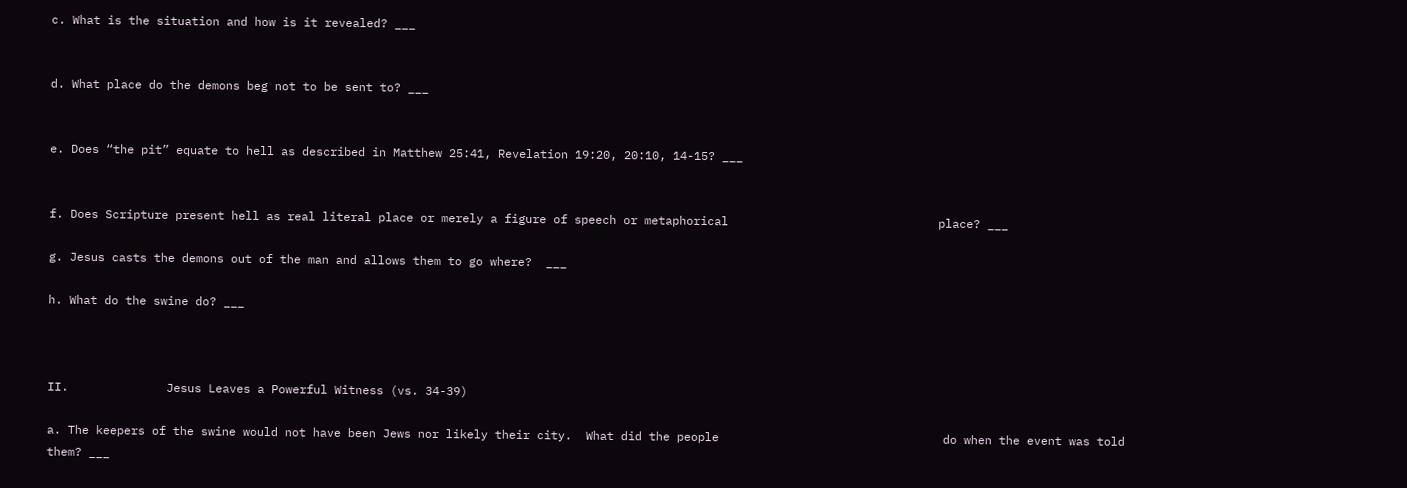c. What is the situation and how is it revealed? ___


d. What place do the demons beg not to be sent to? ___


e. Does “the pit” equate to hell as described in Matthew 25:41, Revelation 19:20, 20:10, 14-15? ___


f. Does Scripture present hell as real literal place or merely a figure of speech or metaphorical                              place? ___

g. Jesus casts the demons out of the man and allows them to go where?  ___

h. What do the swine do? ___



II.              Jesus Leaves a Powerful Witness (vs. 34-39)

a. The keepers of the swine would not have been Jews nor likely their city.  What did the people                                do when the event was told them? ___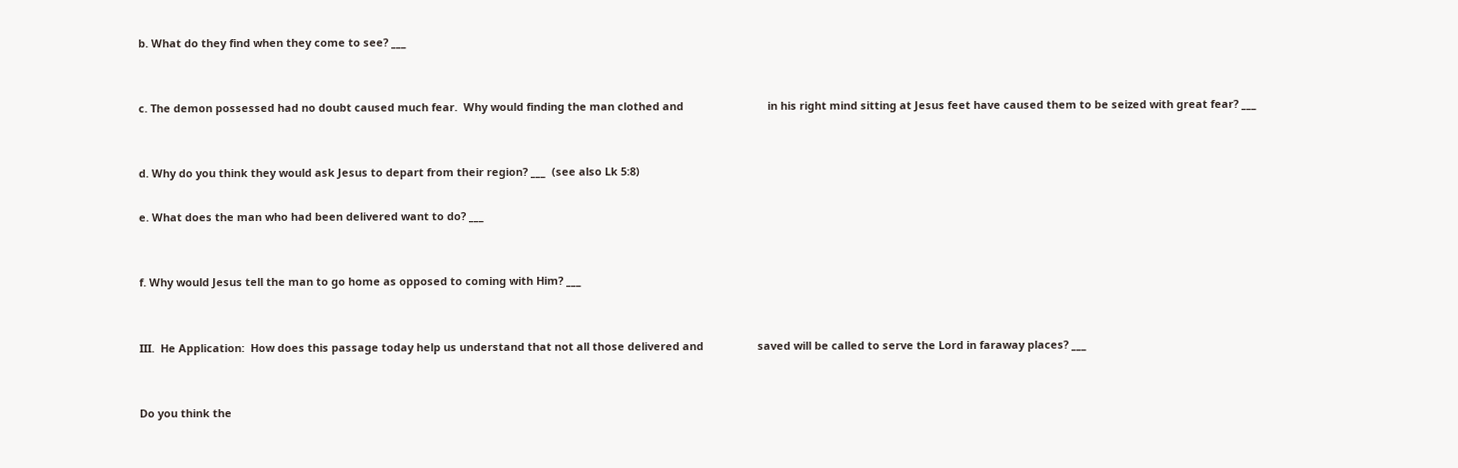b. What do they find when they come to see? ___


c. The demon possessed had no doubt caused much fear.  Why would finding the man clothed and                            in his right mind sitting at Jesus feet have caused them to be seized with great fear? ___


d. Why do you think they would ask Jesus to depart from their region? ___  (see also Lk 5:8)

e. What does the man who had been delivered want to do? ___


f. Why would Jesus tell the man to go home as opposed to coming with Him? ___


III.  He Application:  How does this passage today help us understand that not all those delivered and                  saved will be called to serve the Lord in faraway places? ___


Do you think the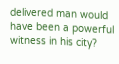delivered man would have been a powerful witness in his city?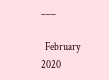___

  February 2020